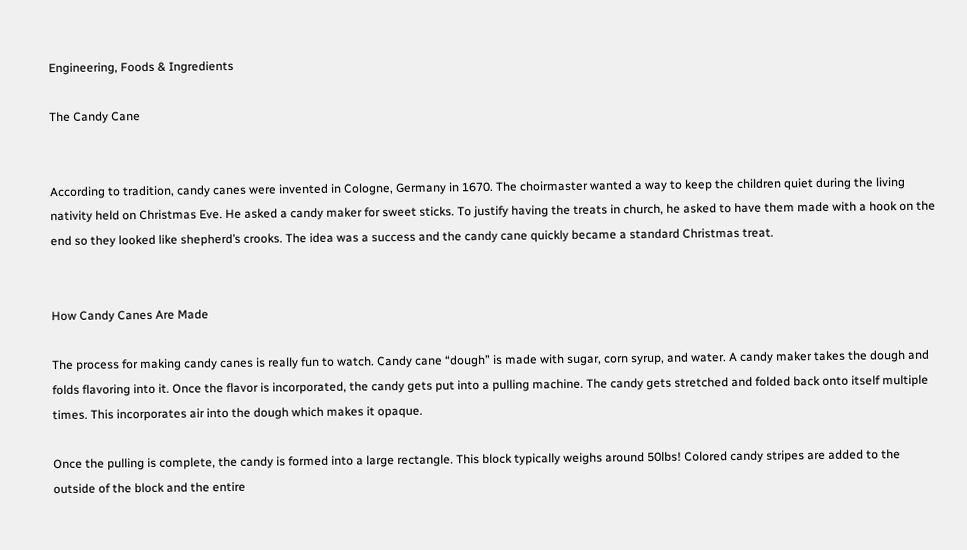Engineering, Foods & Ingredients

The Candy Cane


According to tradition, candy canes were invented in Cologne, Germany in 1670. The choirmaster wanted a way to keep the children quiet during the living nativity held on Christmas Eve. He asked a candy maker for sweet sticks. To justify having the treats in church, he asked to have them made with a hook on the end so they looked like shepherd’s crooks. The idea was a success and the candy cane quickly became a standard Christmas treat.


How Candy Canes Are Made

The process for making candy canes is really fun to watch. Candy cane “dough” is made with sugar, corn syrup, and water. A candy maker takes the dough and folds flavoring into it. Once the flavor is incorporated, the candy gets put into a pulling machine. The candy gets stretched and folded back onto itself multiple times. This incorporates air into the dough which makes it opaque.

Once the pulling is complete, the candy is formed into a large rectangle. This block typically weighs around 50lbs! Colored candy stripes are added to the outside of the block and the entire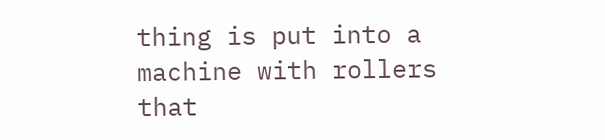thing is put into a machine with rollers that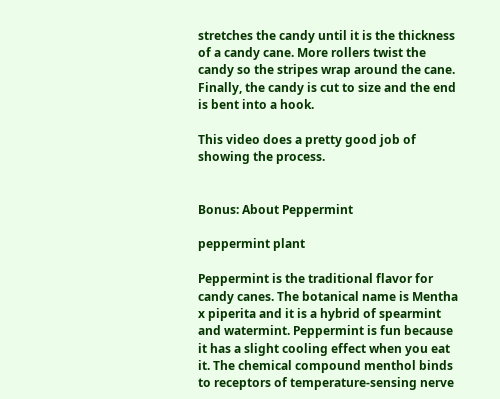stretches the candy until it is the thickness of a candy cane. More rollers twist the candy so the stripes wrap around the cane. Finally, the candy is cut to size and the end is bent into a hook.

This video does a pretty good job of showing the process.


Bonus: About Peppermint

peppermint plant

Peppermint is the traditional flavor for candy canes. The botanical name is Mentha x piperita and it is a hybrid of spearmint and watermint. Peppermint is fun because it has a slight cooling effect when you eat it. The chemical compound menthol binds to receptors of temperature-sensing nerve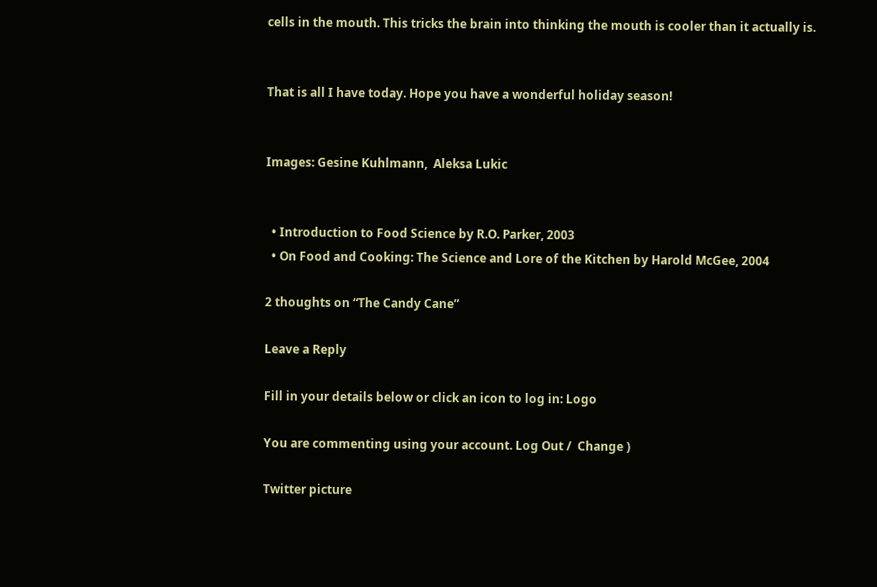cells in the mouth. This tricks the brain into thinking the mouth is cooler than it actually is.


That is all I have today. Hope you have a wonderful holiday season!


Images: Gesine Kuhlmann,  Aleksa Lukic


  • Introduction to Food Science by R.O. Parker, 2003
  • On Food and Cooking: The Science and Lore of the Kitchen by Harold McGee, 2004

2 thoughts on “The Candy Cane”

Leave a Reply

Fill in your details below or click an icon to log in: Logo

You are commenting using your account. Log Out /  Change )

Twitter picture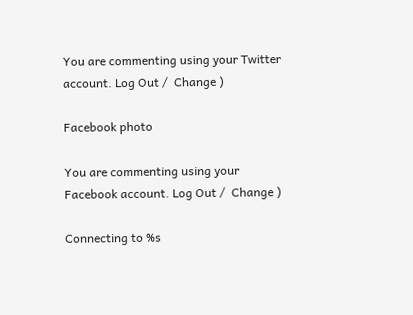You are commenting using your Twitter account. Log Out /  Change )

Facebook photo

You are commenting using your Facebook account. Log Out /  Change )

Connecting to %s